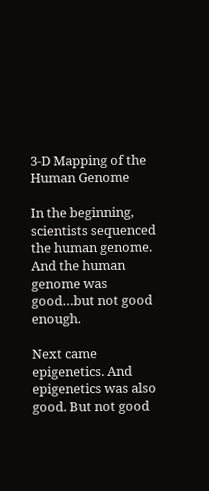3-D Mapping of the Human Genome

In the beginning, scientists sequenced the human genome. And the human genome was good…but not good enough.

Next came epigenetics. And epigenetics was also good. But not good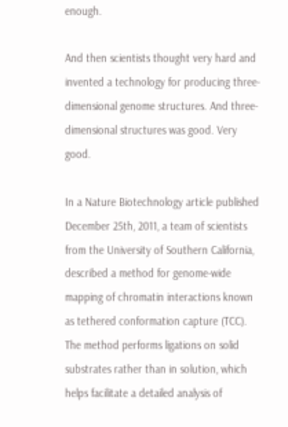enough.

And then scientists thought very hard and invented a technology for producing three-dimensional genome structures. And three-dimensional structures was good. Very good.

In a Nature Biotechnology article published December 25th, 2011, a team of scientists from the University of Southern California, described a method for genome-wide mapping of chromatin interactions known as tethered conformation capture (TCC). The method performs ligations on solid substrates rather than in solution, which helps facilitate a detailed analysis of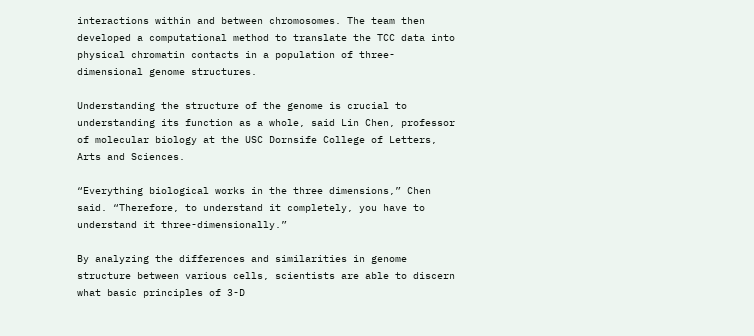interactions within and between chromosomes. The team then developed a computational method to translate the TCC data into physical chromatin contacts in a population of three-dimensional genome structures.

Understanding the structure of the genome is crucial to understanding its function as a whole, said Lin Chen, professor of molecular biology at the USC Dornsife College of Letters, Arts and Sciences.

“Everything biological works in the three dimensions,” Chen said. “Therefore, to understand it completely, you have to understand it three-dimensionally.”

By analyzing the differences and similarities in genome structure between various cells, scientists are able to discern what basic principles of 3-D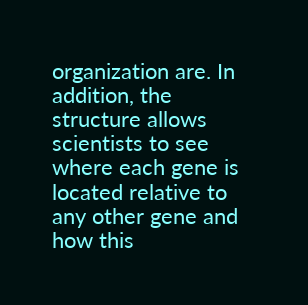organization are. In addition, the structure allows scientists to see where each gene is located relative to any other gene and how this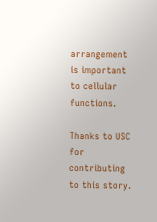arrangement is important to cellular functions.

Thanks to USC for contributing to this story.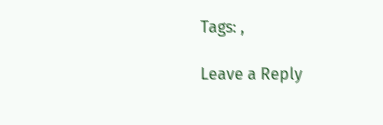Tags: ,

Leave a Reply